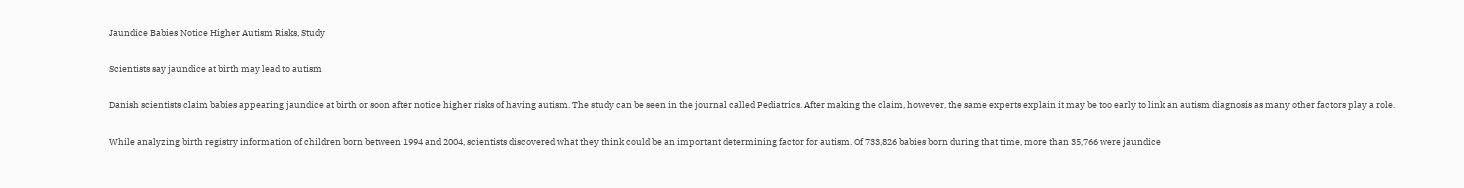Jaundice Babies Notice Higher Autism Risks, Study

Scientists say jaundice at birth may lead to autism

Danish scientists claim babies appearing jaundice at birth or soon after notice higher risks of having autism. The study can be seen in the journal called Pediatrics. After making the claim, however, the same experts explain it may be too early to link an autism diagnosis as many other factors play a role.

While analyzing birth registry information of children born between 1994 and 2004, scientists discovered what they think could be an important determining factor for autism. Of 733,826 babies born during that time, more than 35,766 were jaundice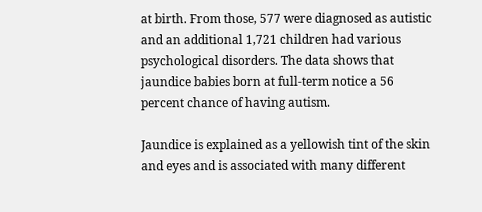at birth. From those, 577 were diagnosed as autistic and an additional 1,721 children had various psychological disorders. The data shows that jaundice babies born at full-term notice a 56 percent chance of having autism.

Jaundice is explained as a yellowish tint of the skin and eyes and is associated with many different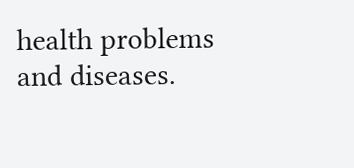health problems and diseases.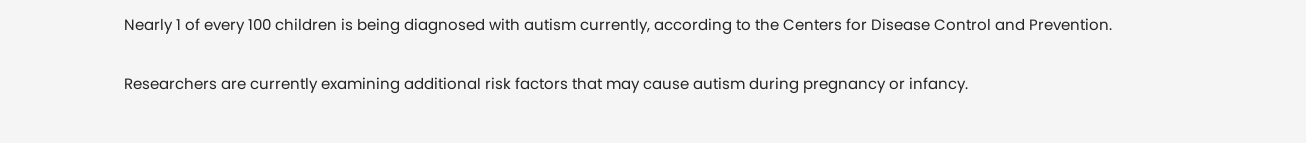Nearly 1 of every 100 children is being diagnosed with autism currently, according to the Centers for Disease Control and Prevention.

Researchers are currently examining additional risk factors that may cause autism during pregnancy or infancy.